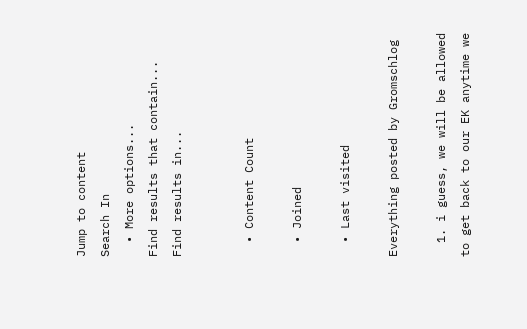Jump to content
Search In
  • More options...
Find results that contain...
Find results in...


  • Content Count

  • Joined

  • Last visited

Everything posted by Gromschlog

  1. i guess, we will be allowed to get back to our EK anytime we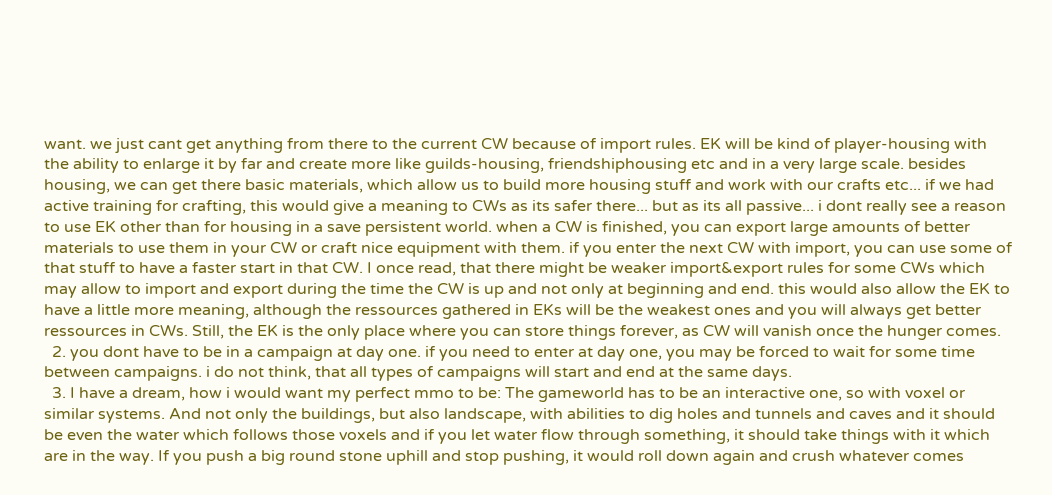want. we just cant get anything from there to the current CW because of import rules. EK will be kind of player-housing with the ability to enlarge it by far and create more like guilds-housing, friendshiphousing etc and in a very large scale. besides housing, we can get there basic materials, which allow us to build more housing stuff and work with our crafts etc... if we had active training for crafting, this would give a meaning to CWs as its safer there... but as its all passive... i dont really see a reason to use EK other than for housing in a save persistent world. when a CW is finished, you can export large amounts of better materials to use them in your CW or craft nice equipment with them. if you enter the next CW with import, you can use some of that stuff to have a faster start in that CW. I once read, that there might be weaker import&export rules for some CWs which may allow to import and export during the time the CW is up and not only at beginning and end. this would also allow the EK to have a little more meaning, although the ressources gathered in EKs will be the weakest ones and you will always get better ressources in CWs. Still, the EK is the only place where you can store things forever, as CW will vanish once the hunger comes.
  2. you dont have to be in a campaign at day one. if you need to enter at day one, you may be forced to wait for some time between campaigns. i do not think, that all types of campaigns will start and end at the same days.
  3. I have a dream, how i would want my perfect mmo to be: The gameworld has to be an interactive one, so with voxel or similar systems. And not only the buildings, but also landscape, with abilities to dig holes and tunnels and caves and it should be even the water which follows those voxels and if you let water flow through something, it should take things with it which are in the way. If you push a big round stone uphill and stop pushing, it would roll down again and crush whatever comes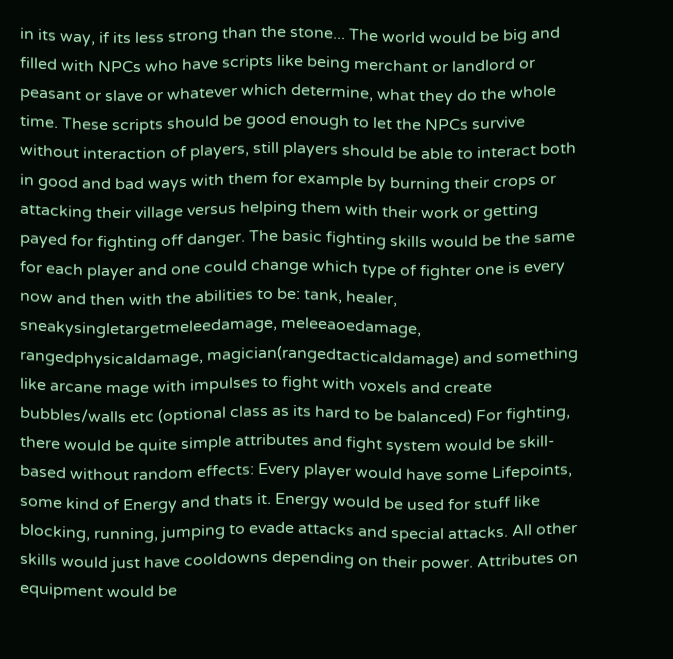in its way, if its less strong than the stone... The world would be big and filled with NPCs who have scripts like being merchant or landlord or peasant or slave or whatever which determine, what they do the whole time. These scripts should be good enough to let the NPCs survive without interaction of players, still players should be able to interact both in good and bad ways with them for example by burning their crops or attacking their village versus helping them with their work or getting payed for fighting off danger. The basic fighting skills would be the same for each player and one could change which type of fighter one is every now and then with the abilities to be: tank, healer, sneakysingletargetmeleedamage, meleeaoedamage, rangedphysicaldamage, magician(rangedtacticaldamage) and something like arcane mage with impulses to fight with voxels and create bubbles/walls etc (optional class as its hard to be balanced) For fighting, there would be quite simple attributes and fight system would be skill-based without random effects: Every player would have some Lifepoints, some kind of Energy and thats it. Energy would be used for stuff like blocking, running, jumping to evade attacks and special attacks. All other skills would just have cooldowns depending on their power. Attributes on equipment would be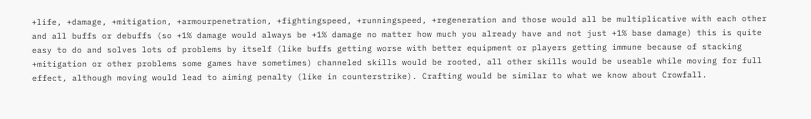+life, +damage, +mitigation, +armourpenetration, +fightingspeed, +runningspeed, +regeneration and those would all be multiplicative with each other and all buffs or debuffs (so +1% damage would always be +1% damage no matter how much you already have and not just +1% base damage) this is quite easy to do and solves lots of problems by itself (like buffs getting worse with better equipment or players getting immune because of stacking +mitigation or other problems some games have sometimes) channeled skills would be rooted, all other skills would be useable while moving for full effect, although moving would lead to aiming penalty (like in counterstrike). Crafting would be similar to what we know about Crowfall.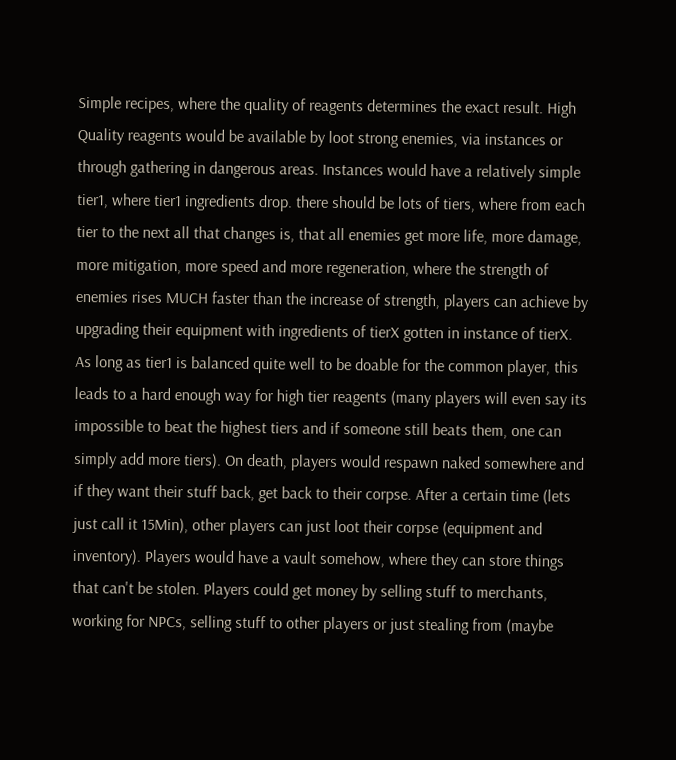Simple recipes, where the quality of reagents determines the exact result. High Quality reagents would be available by loot strong enemies, via instances or through gathering in dangerous areas. Instances would have a relatively simple tier1, where tier1 ingredients drop. there should be lots of tiers, where from each tier to the next all that changes is, that all enemies get more life, more damage, more mitigation, more speed and more regeneration, where the strength of enemies rises MUCH faster than the increase of strength, players can achieve by upgrading their equipment with ingredients of tierX gotten in instance of tierX. As long as tier1 is balanced quite well to be doable for the common player, this leads to a hard enough way for high tier reagents (many players will even say its impossible to beat the highest tiers and if someone still beats them, one can simply add more tiers). On death, players would respawn naked somewhere and if they want their stuff back, get back to their corpse. After a certain time (lets just call it 15Min), other players can just loot their corpse (equipment and inventory). Players would have a vault somehow, where they can store things that can't be stolen. Players could get money by selling stuff to merchants, working for NPCs, selling stuff to other players or just stealing from (maybe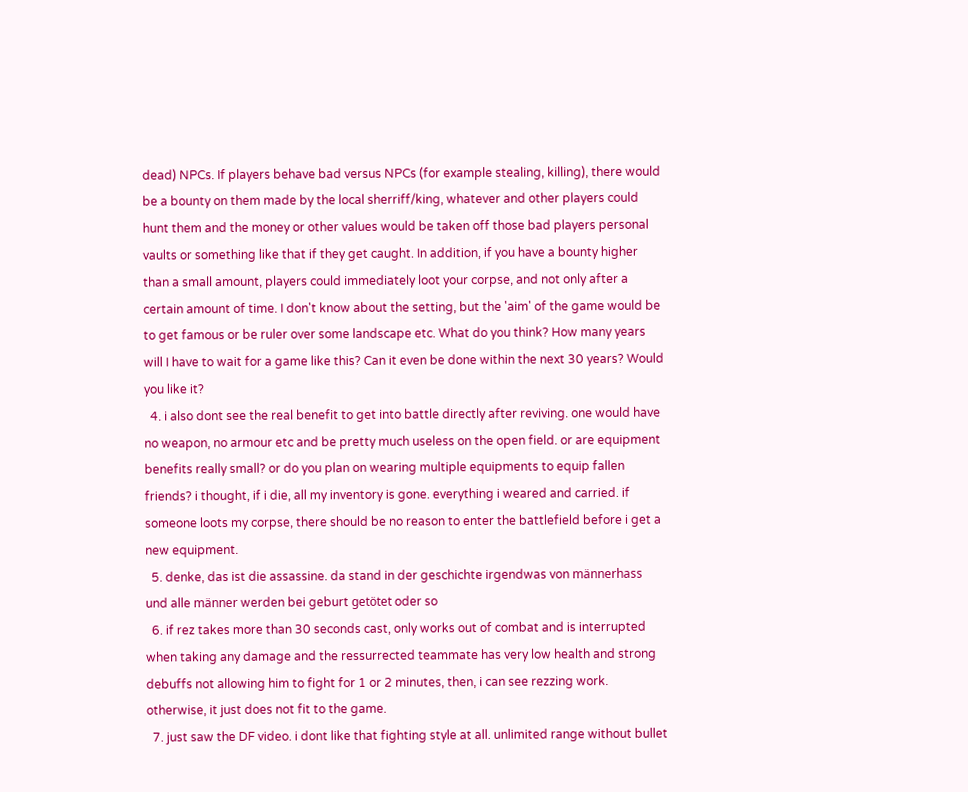dead) NPCs. If players behave bad versus NPCs (for example stealing, killing), there would be a bounty on them made by the local sherriff/king, whatever and other players could hunt them and the money or other values would be taken off those bad players personal vaults or something like that if they get caught. In addition, if you have a bounty higher than a small amount, players could immediately loot your corpse, and not only after a certain amount of time. I don't know about the setting, but the 'aim' of the game would be to get famous or be ruler over some landscape etc. What do you think? How many years will I have to wait for a game like this? Can it even be done within the next 30 years? Would you like it?
  4. i also dont see the real benefit to get into battle directly after reviving. one would have no weapon, no armour etc and be pretty much useless on the open field. or are equipment benefits really small? or do you plan on wearing multiple equipments to equip fallen friends? i thought, if i die, all my inventory is gone. everything i weared and carried. if someone loots my corpse, there should be no reason to enter the battlefield before i get a new equipment.
  5. denke, das ist die assassine. da stand in der geschichte irgendwas von männerhass und alle männer werden bei geburt getötet oder so
  6. if rez takes more than 30 seconds cast, only works out of combat and is interrupted when taking any damage and the ressurrected teammate has very low health and strong debuffs not allowing him to fight for 1 or 2 minutes, then, i can see rezzing work. otherwise, it just does not fit to the game.
  7. just saw the DF video. i dont like that fighting style at all. unlimited range without bullet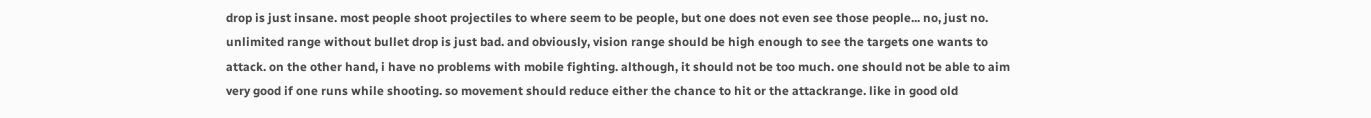drop is just insane. most people shoot projectiles to where seem to be people, but one does not even see those people... no, just no. unlimited range without bullet drop is just bad. and obviously, vision range should be high enough to see the targets one wants to attack. on the other hand, i have no problems with mobile fighting. although, it should not be too much. one should not be able to aim very good if one runs while shooting. so movement should reduce either the chance to hit or the attackrange. like in good old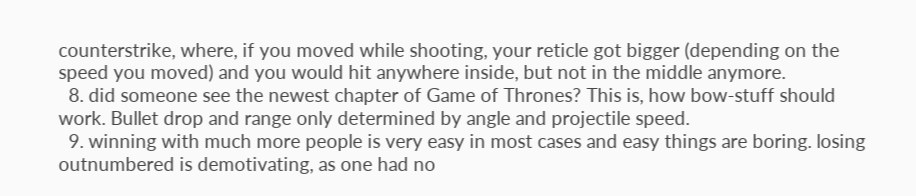counterstrike, where, if you moved while shooting, your reticle got bigger (depending on the speed you moved) and you would hit anywhere inside, but not in the middle anymore.
  8. did someone see the newest chapter of Game of Thrones? This is, how bow-stuff should work. Bullet drop and range only determined by angle and projectile speed.
  9. winning with much more people is very easy in most cases and easy things are boring. losing outnumbered is demotivating, as one had no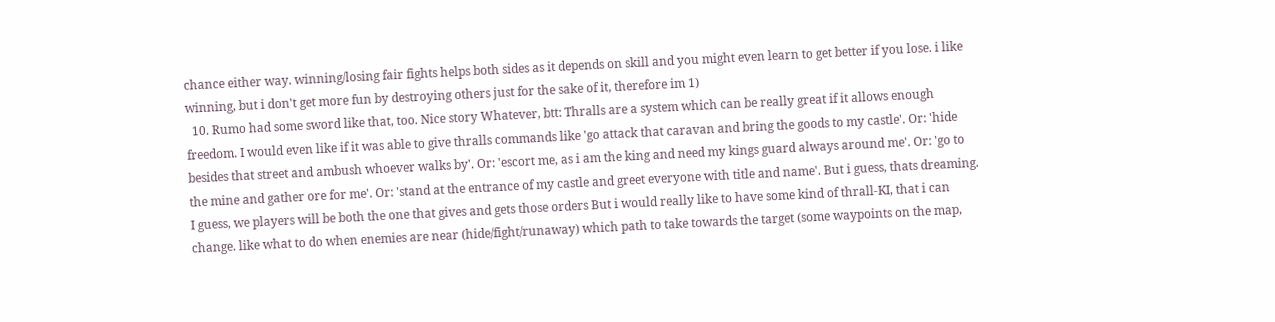chance either way. winning/losing fair fights helps both sides as it depends on skill and you might even learn to get better if you lose. i like winning, but i don't get more fun by destroying others just for the sake of it, therefore im 1)
  10. Rumo had some sword like that, too. Nice story Whatever, btt: Thralls are a system which can be really great if it allows enough freedom. I would even like if it was able to give thralls commands like 'go attack that caravan and bring the goods to my castle'. Or: 'hide besides that street and ambush whoever walks by'. Or: 'escort me, as i am the king and need my kings guard always around me'. Or: 'go to the mine and gather ore for me'. Or: 'stand at the entrance of my castle and greet everyone with title and name'. But i guess, thats dreaming. I guess, we players will be both the one that gives and gets those orders But i would really like to have some kind of thrall-KI, that i can change. like what to do when enemies are near (hide/fight/runaway) which path to take towards the target (some waypoints on the map,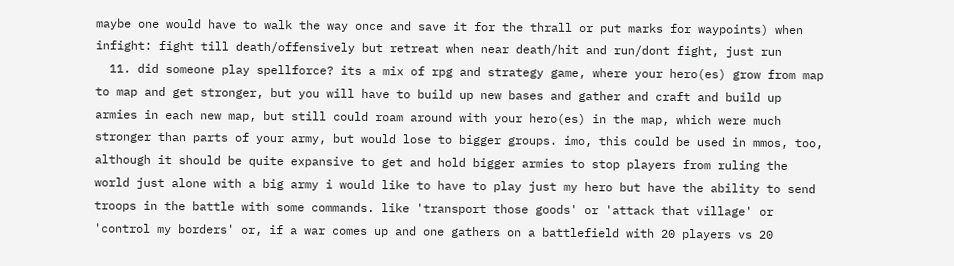maybe one would have to walk the way once and save it for the thrall or put marks for waypoints) when infight: fight till death/offensively but retreat when near death/hit and run/dont fight, just run
  11. did someone play spellforce? its a mix of rpg and strategy game, where your hero(es) grow from map to map and get stronger, but you will have to build up new bases and gather and craft and build up armies in each new map, but still could roam around with your hero(es) in the map, which were much stronger than parts of your army, but would lose to bigger groups. imo, this could be used in mmos, too, although it should be quite expansive to get and hold bigger armies to stop players from ruling the world just alone with a big army i would like to have to play just my hero but have the ability to send troops in the battle with some commands. like 'transport those goods' or 'attack that village' or 'control my borders' or, if a war comes up and one gathers on a battlefield with 20 players vs 20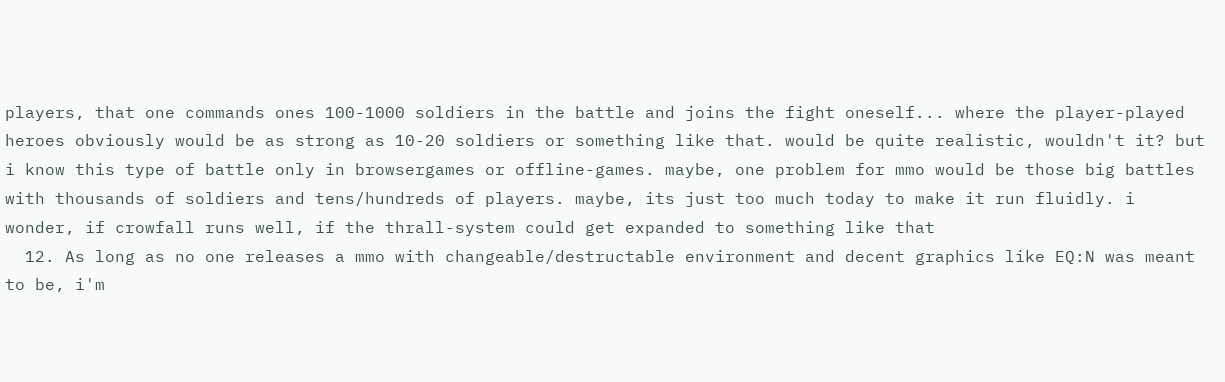players, that one commands ones 100-1000 soldiers in the battle and joins the fight oneself... where the player-played heroes obviously would be as strong as 10-20 soldiers or something like that. would be quite realistic, wouldn't it? but i know this type of battle only in browsergames or offline-games. maybe, one problem for mmo would be those big battles with thousands of soldiers and tens/hundreds of players. maybe, its just too much today to make it run fluidly. i wonder, if crowfall runs well, if the thrall-system could get expanded to something like that
  12. As long as no one releases a mmo with changeable/destructable environment and decent graphics like EQ:N was meant to be, i'm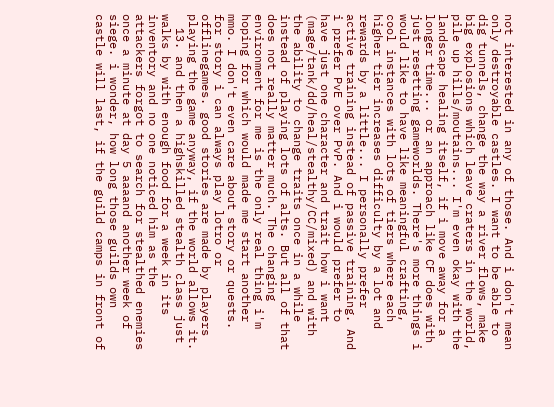not interested in any of those. And i don't mean only destroyable castles. I want to be able to dig tunnels, change the way a river flows, make big explosions which leave craters in the world, pile up hills/moutains... I'm even okay with the landscape healing itself, if i move away for a longer time... or an approach like CF does with just resetting gameworlds. There's more things i would like to have like meaningful crafting, cool instances with lots of tiers where each higher tier increases difficulty by a lot and rewards by a little... I personally prefer active training instead of passive training. And i prefer PvE over PvP. And i would prefer to have just one character and trait how i want (mage/tank/dd/heal/stealthy/CC/mixed) and with the ability to change traits once in a while instead of playing lots of alts. But all of that does not really matter much. The changing environment for me is the only real thing i'm hoping for which would made me start another mmo. I don't even care about story or quests. for story i can always play lotro or offlinegames. good stories are made by players playing the game anyway, if the world allows it.
  13. and then a highskilled stealth class just walks by with enough food for a week in its inventory and no one noticed him as the attackers forgot to search for stealthed enemies once a minute at day 5 aaaand another week of siege. i wonder, how long those guilds own castle will last, if the guild camps in front of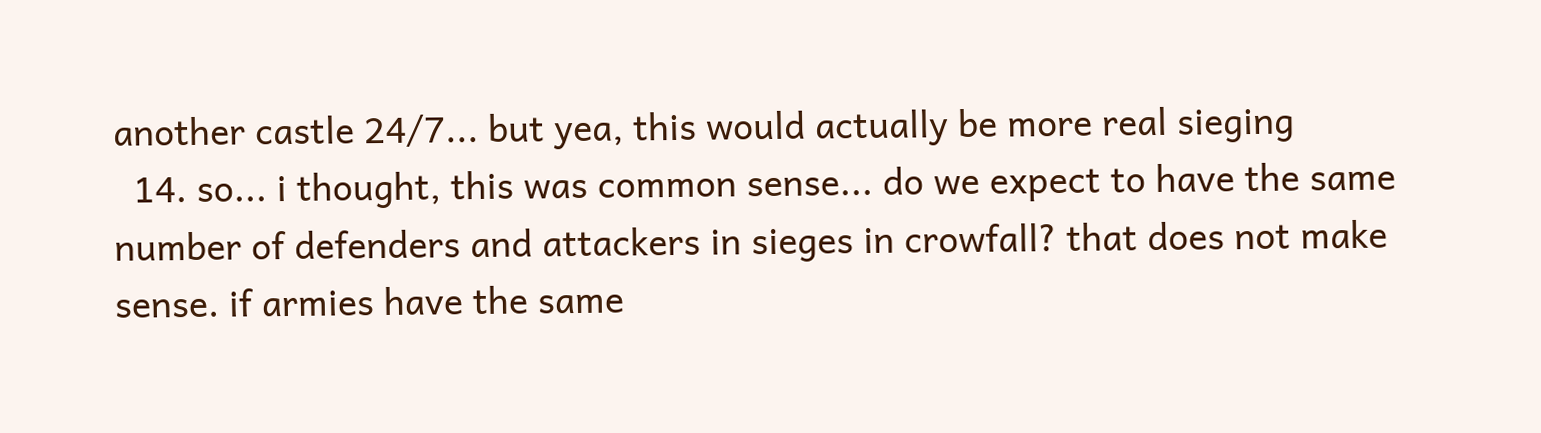another castle 24/7... but yea, this would actually be more real sieging
  14. so... i thought, this was common sense... do we expect to have the same number of defenders and attackers in sieges in crowfall? that does not make sense. if armies have the same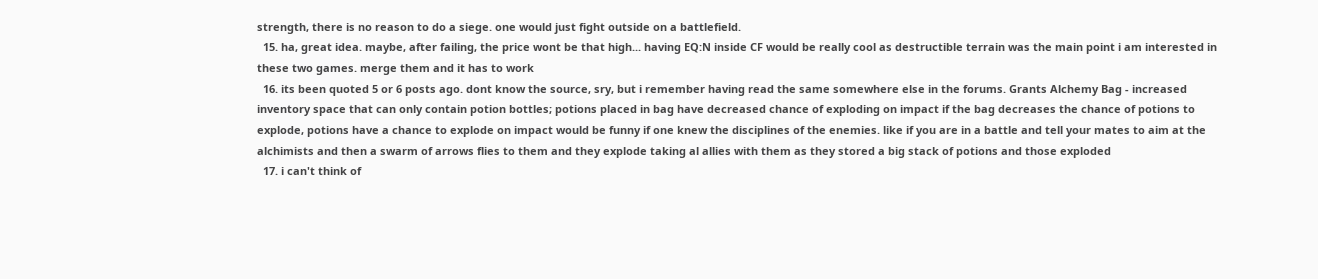strength, there is no reason to do a siege. one would just fight outside on a battlefield.
  15. ha, great idea. maybe, after failing, the price wont be that high... having EQ:N inside CF would be really cool as destructible terrain was the main point i am interested in these two games. merge them and it has to work
  16. its been quoted 5 or 6 posts ago. dont know the source, sry, but i remember having read the same somewhere else in the forums. Grants Alchemy Bag - increased inventory space that can only contain potion bottles; potions placed in bag have decreased chance of exploding on impact if the bag decreases the chance of potions to explode, potions have a chance to explode on impact would be funny if one knew the disciplines of the enemies. like if you are in a battle and tell your mates to aim at the alchimists and then a swarm of arrows flies to them and they explode taking al allies with them as they stored a big stack of potions and those exploded
  17. i can't think of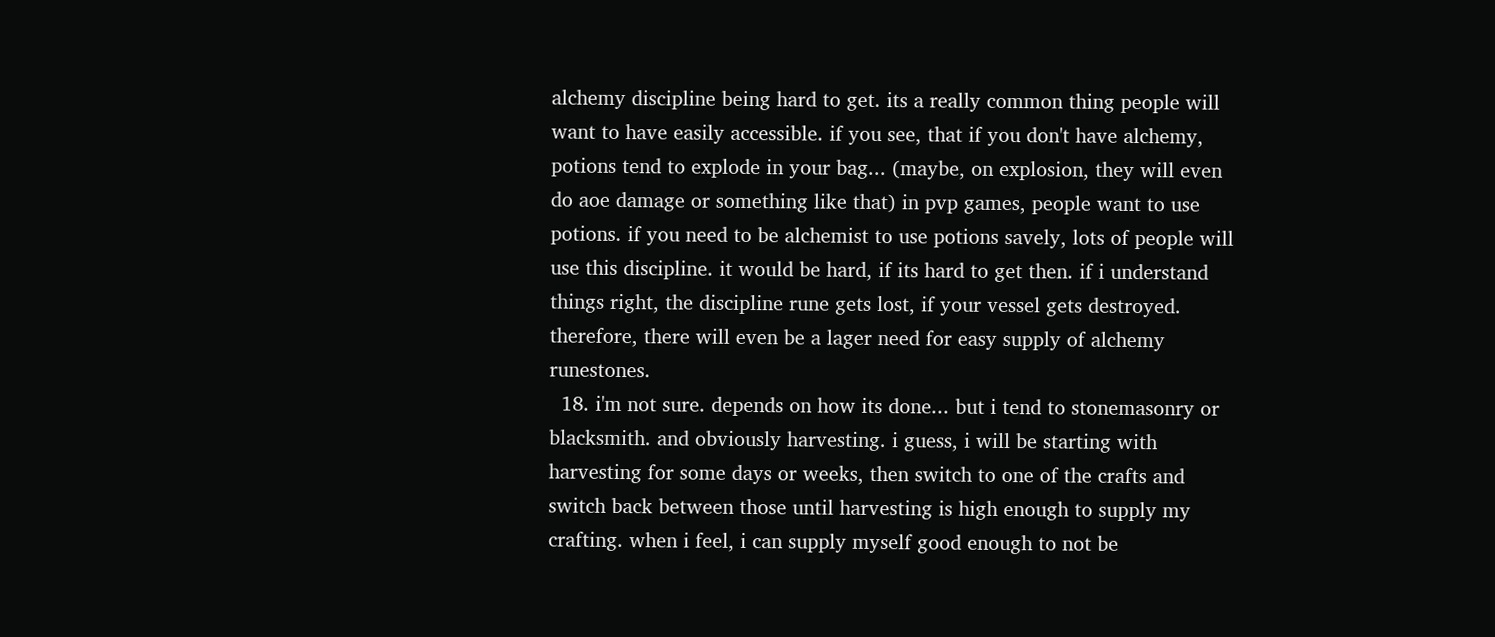alchemy discipline being hard to get. its a really common thing people will want to have easily accessible. if you see, that if you don't have alchemy, potions tend to explode in your bag... (maybe, on explosion, they will even do aoe damage or something like that) in pvp games, people want to use potions. if you need to be alchemist to use potions savely, lots of people will use this discipline. it would be hard, if its hard to get then. if i understand things right, the discipline rune gets lost, if your vessel gets destroyed. therefore, there will even be a lager need for easy supply of alchemy runestones.
  18. i'm not sure. depends on how its done... but i tend to stonemasonry or blacksmith. and obviously harvesting. i guess, i will be starting with harvesting for some days or weeks, then switch to one of the crafts and switch back between those until harvesting is high enough to supply my crafting. when i feel, i can supply myself good enough to not be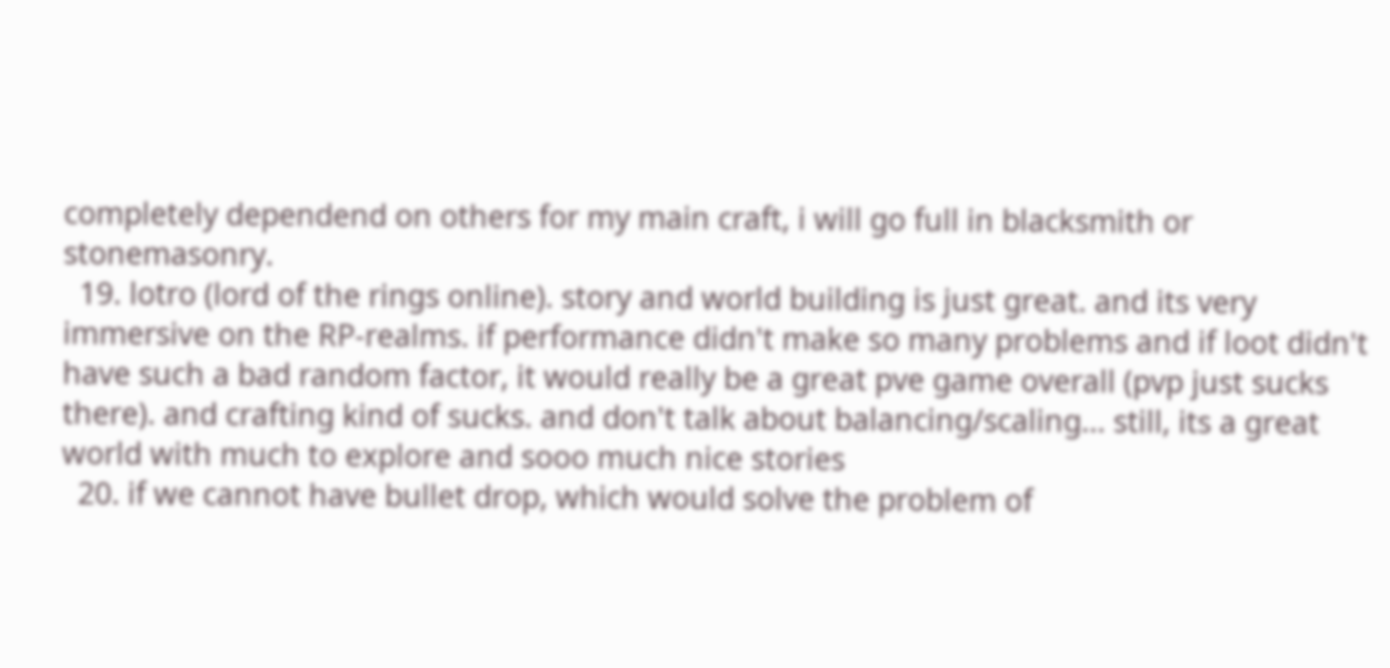completely dependend on others for my main craft, i will go full in blacksmith or stonemasonry.
  19. lotro (lord of the rings online). story and world building is just great. and its very immersive on the RP-realms. if performance didn't make so many problems and if loot didn't have such a bad random factor, it would really be a great pve game overall (pvp just sucks there). and crafting kind of sucks. and don't talk about balancing/scaling... still, its a great world with much to explore and sooo much nice stories
  20. if we cannot have bullet drop, which would solve the problem of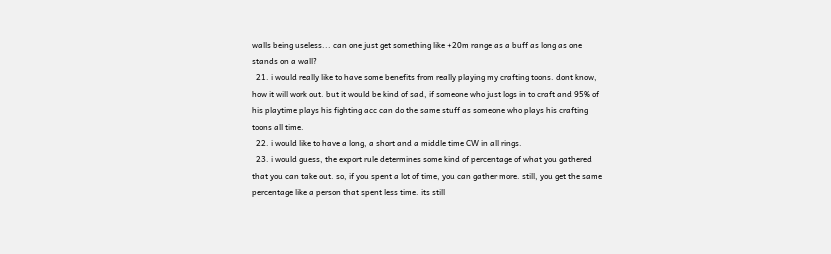walls being useless... can one just get something like +20m range as a buff as long as one stands on a wall?
  21. i would really like to have some benefits from really playing my crafting toons. dont know, how it will work out. but it would be kind of sad, if someone who just logs in to craft and 95% of his playtime plays his fighting acc can do the same stuff as someone who plays his crafting toons all time.
  22. i would like to have a long, a short and a middle time CW in all rings.
  23. i would guess, the export rule determines some kind of percentage of what you gathered that you can take out. so, if you spent a lot of time, you can gather more. still, you get the same percentage like a person that spent less time. its still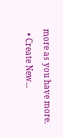more as you have more.
  • Create New...